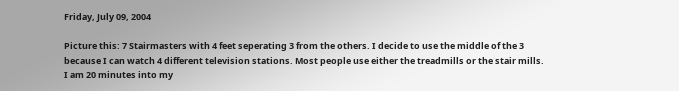Friday, July 09, 2004

Picture this: 7 Stairmasters with 4 feet seperating 3 from the others. I decide to use the middle of the 3 because I can watch 4 different television stations. Most people use either the treadmills or the stair mills. I am 20 minutes into my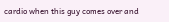cardio when this guy comes over and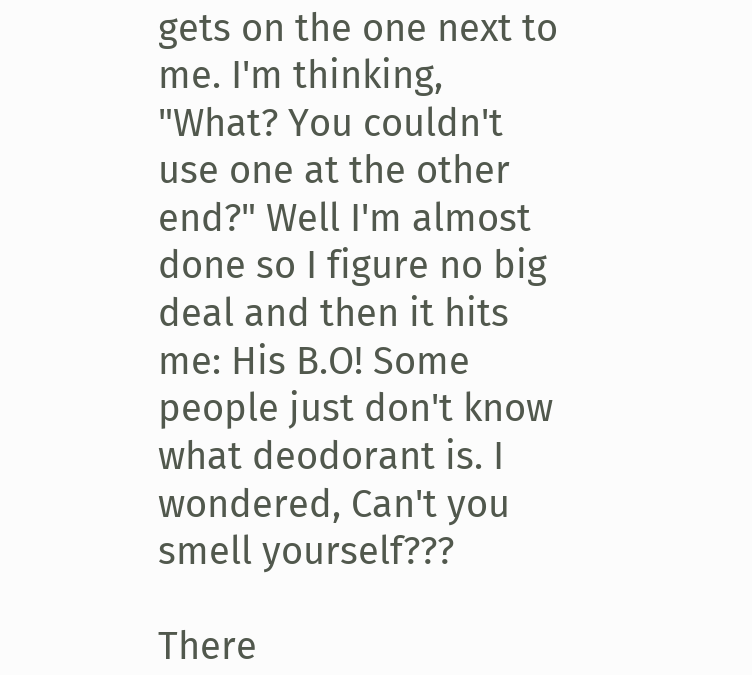gets on the one next to me. I'm thinking, "What? You couldn't use one at the other end?" Well I'm almost done so I figure no big deal and then it hits me: His B.O! Some people just don't know what deodorant is. I wondered, Can't you smell yourself???

There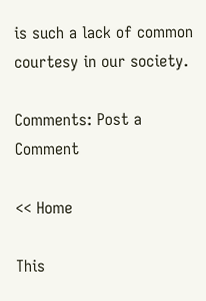is such a lack of common courtesy in our society.

Comments: Post a Comment

<< Home

This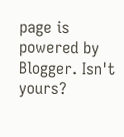page is powered by Blogger. Isn't yours?